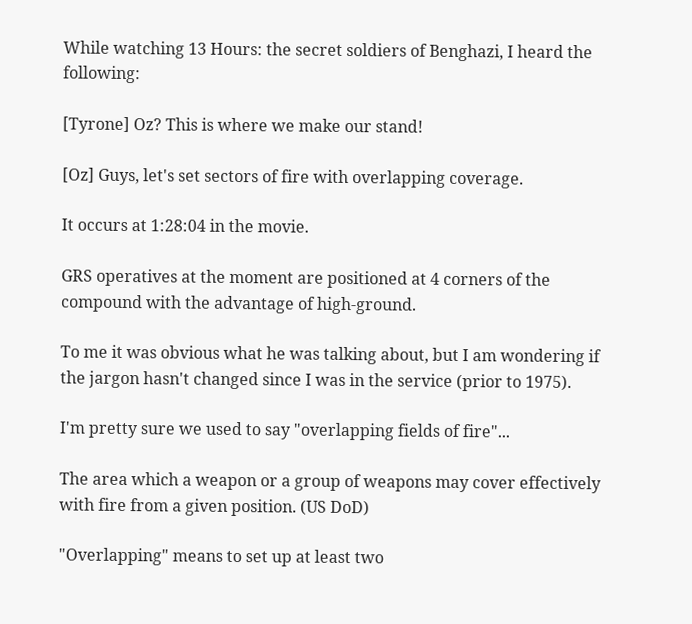While watching 13 Hours: the secret soldiers of Benghazi, I heard the following:

[Tyrone] Oz? This is where we make our stand!

[Oz] Guys, let's set sectors of fire with overlapping coverage.

It occurs at 1:28:04 in the movie.

GRS operatives at the moment are positioned at 4 corners of the compound with the advantage of high-ground.

To me it was obvious what he was talking about, but I am wondering if the jargon hasn't changed since I was in the service (prior to 1975).

I'm pretty sure we used to say "overlapping fields of fire"...

The area which a weapon or a group of weapons may cover effectively with fire from a given position. (US DoD)

"Overlapping" means to set up at least two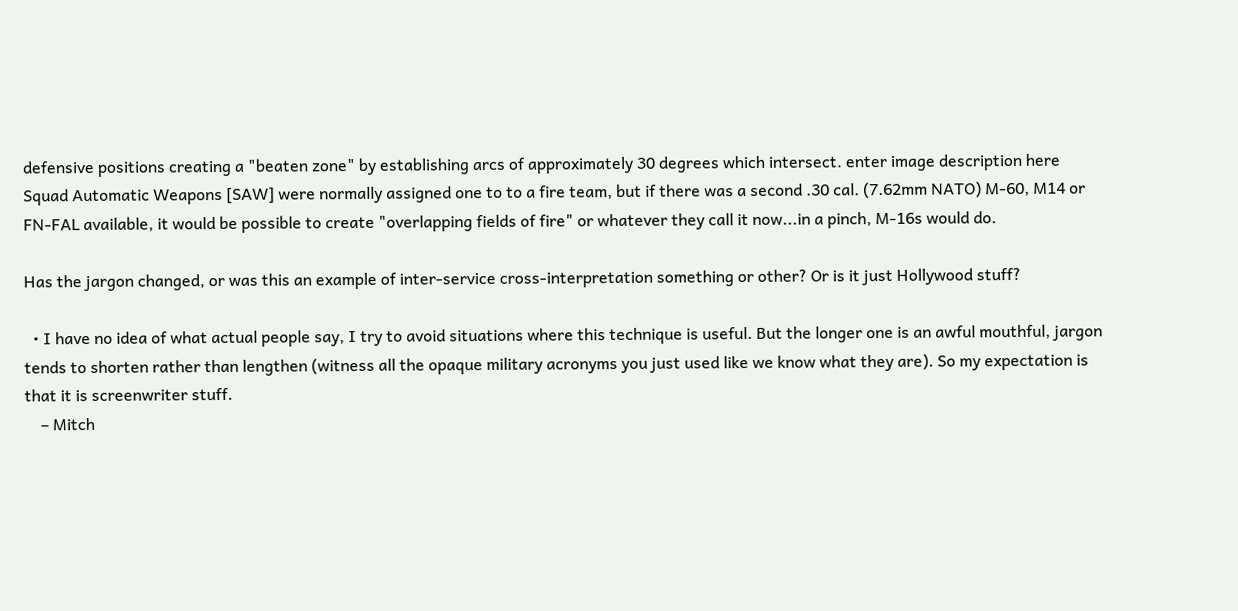defensive positions creating a "beaten zone" by establishing arcs of approximately 30 degrees which intersect. enter image description here Squad Automatic Weapons [SAW] were normally assigned one to to a fire team, but if there was a second .30 cal. (7.62mm NATO) M-60, M14 or FN-FAL available, it would be possible to create "overlapping fields of fire" or whatever they call it now...in a pinch, M-16s would do.

Has the jargon changed, or was this an example of inter-service cross-interpretation something or other? Or is it just Hollywood stuff?

  • I have no idea of what actual people say, I try to avoid situations where this technique is useful. But the longer one is an awful mouthful, jargon tends to shorten rather than lengthen (witness all the opaque military acronyms you just used like we know what they are). So my expectation is that it is screenwriter stuff.
    – Mitch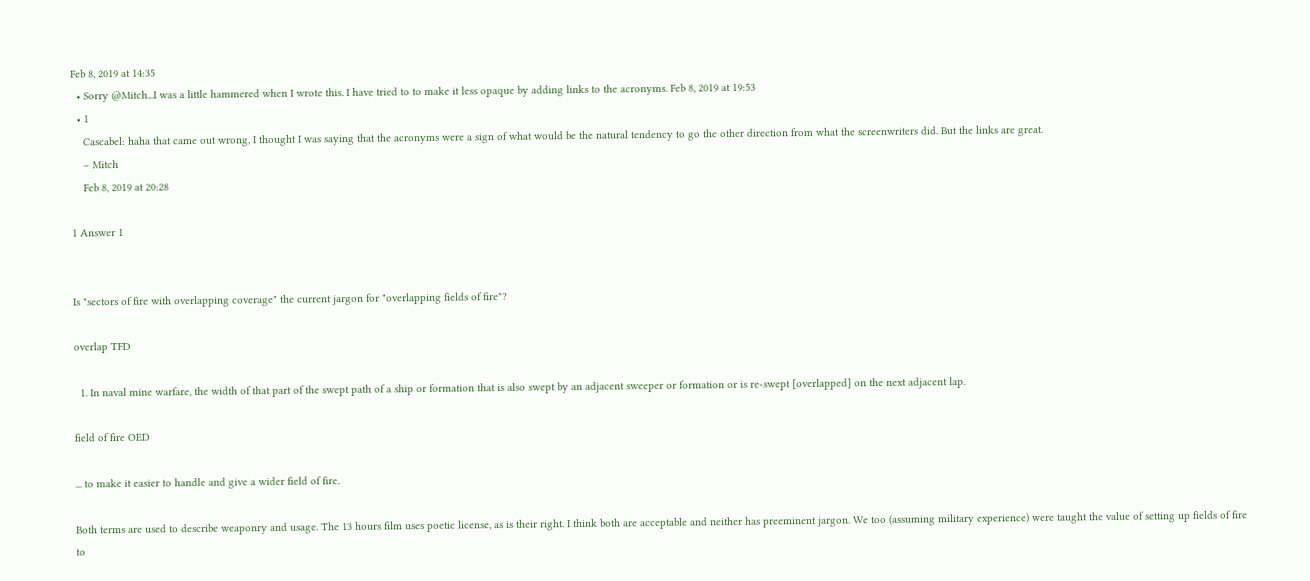Feb 8, 2019 at 14:35
  • Sorry @Mitch...I was a little hammered when I wrote this. I have tried to to make it less opaque by adding links to the acronyms. Feb 8, 2019 at 19:53
  • 1
    Cascabel: haha that came out wrong, I thought I was saying that the acronyms were a sign of what would be the natural tendency to go the other direction from what the screenwriters did. But the links are great.
    – Mitch
    Feb 8, 2019 at 20:28

1 Answer 1


Is "sectors of fire with overlapping coverage" the current jargon for "overlapping fields of fire"?

overlap TFD

  1. In naval mine warfare, the width of that part of the swept path of a ship or formation that is also swept by an adjacent sweeper or formation or is re-swept [overlapped] on the next adjacent lap.

field of fire OED

... to make it easier to handle and give a wider field of fire.

Both terms are used to describe weaponry and usage. The 13 hours film uses poetic license, as is their right. I think both are acceptable and neither has preeminent jargon. We too (assuming military experience) were taught the value of setting up fields of fire to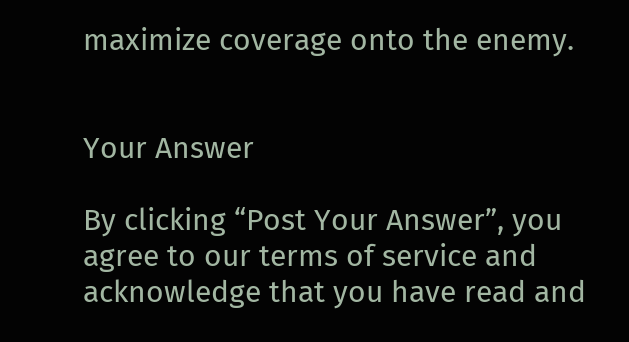maximize coverage onto the enemy.


Your Answer

By clicking “Post Your Answer”, you agree to our terms of service and acknowledge that you have read and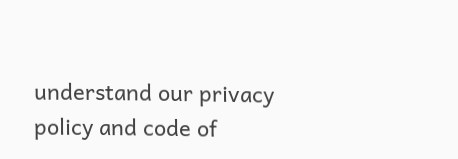understand our privacy policy and code of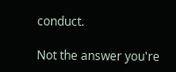conduct.

Not the answer you're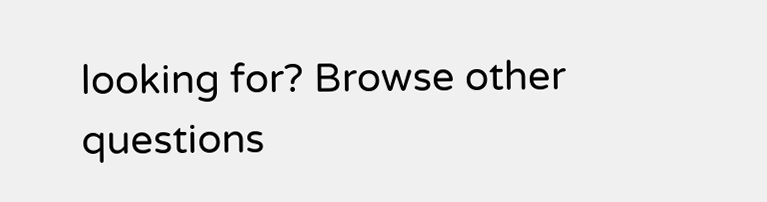looking for? Browse other questions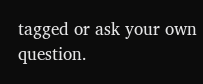tagged or ask your own question.